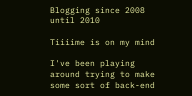Blogging since 2008 until 2010

Tiiiime is on my mind

I've been playing around trying to make some sort of back-end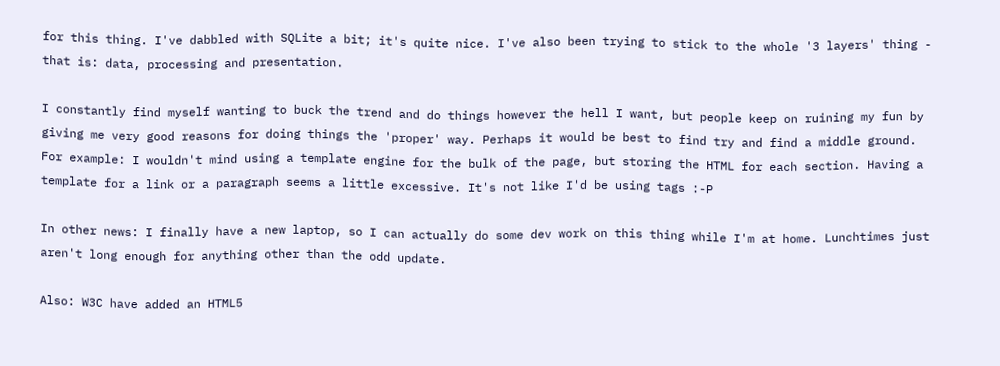for this thing. I've dabbled with SQLite a bit; it's quite nice. I've also been trying to stick to the whole '3 layers' thing - that is: data, processing and presentation.

I constantly find myself wanting to buck the trend and do things however the hell I want, but people keep on ruining my fun by giving me very good reasons for doing things the 'proper' way. Perhaps it would be best to find try and find a middle ground. For example: I wouldn't mind using a template engine for the bulk of the page, but storing the HTML for each section. Having a template for a link or a paragraph seems a little excessive. It's not like I'd be using tags :-P

In other news: I finally have a new laptop, so I can actually do some dev work on this thing while I'm at home. Lunchtimes just aren't long enough for anything other than the odd update.

Also: W3C have added an HTML5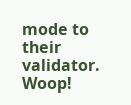mode to their validator. Woop!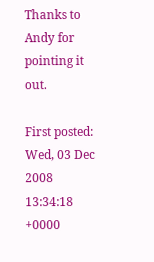Thanks to Andy for pointing it out.

First posted: Wed, 03 Dec 2008 13:34:18 +0000